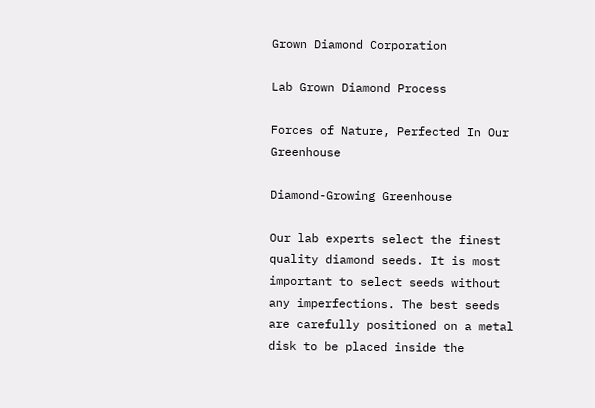Grown Diamond Corporation

Lab Grown Diamond Process

Forces of Nature, Perfected In Our Greenhouse

Diamond-Growing Greenhouse

Our lab experts select the finest quality diamond seeds. It is most important to select seeds without any imperfections. The best seeds are carefully positioned on a metal disk to be placed inside the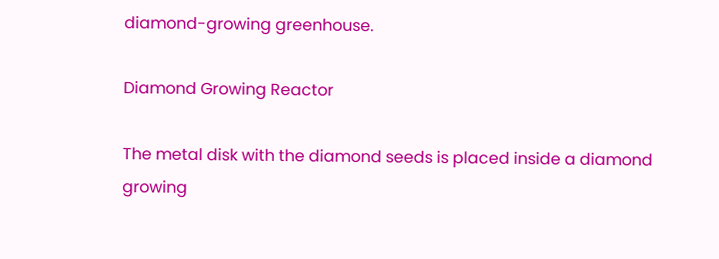diamond-growing greenhouse.

Diamond Growing Reactor

The metal disk with the diamond seeds is placed inside a diamond growing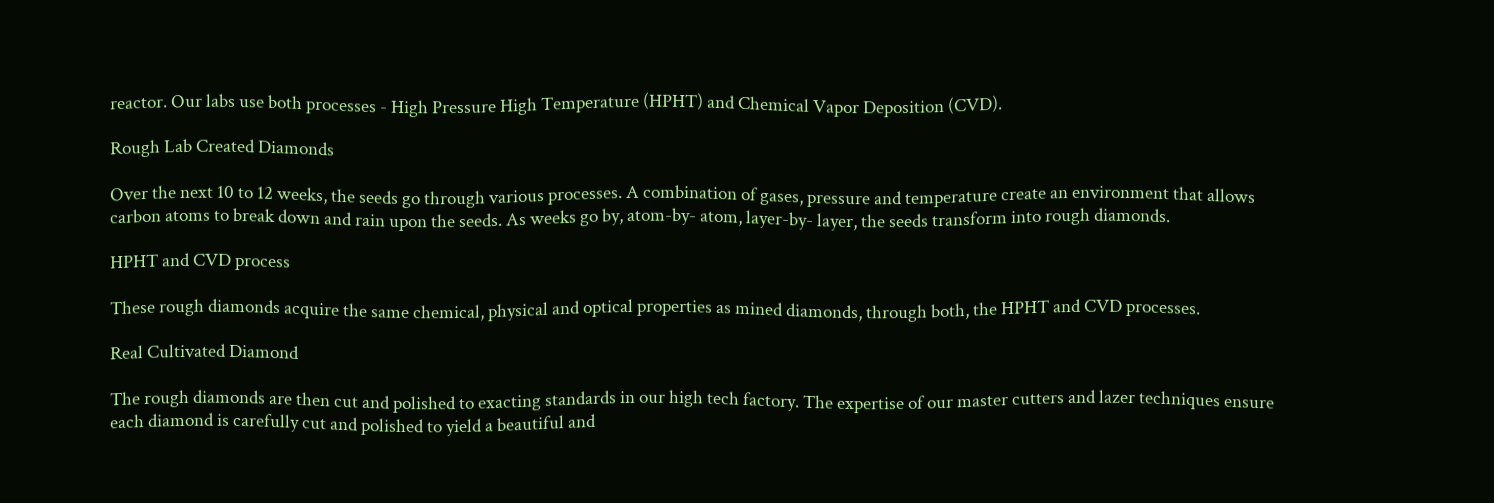reactor. Our labs use both processes - High Pressure High Temperature (HPHT) and Chemical Vapor Deposition (CVD).

Rough Lab Created Diamonds

Over the next 10 to 12 weeks, the seeds go through various processes. A combination of gases, pressure and temperature create an environment that allows carbon atoms to break down and rain upon the seeds. As weeks go by, atom-by- atom, layer-by- layer, the seeds transform into rough diamonds.

HPHT and CVD process

These rough diamonds acquire the same chemical, physical and optical properties as mined diamonds, through both, the HPHT and CVD processes.

Real Cultivated Diamond

The rough diamonds are then cut and polished to exacting standards in our high tech factory. The expertise of our master cutters and lazer techniques ensure each diamond is carefully cut and polished to yield a beautiful and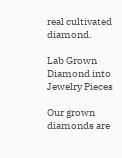real cultivated diamond.

Lab Grown Diamond into Jewelry Pieces

Our grown diamonds are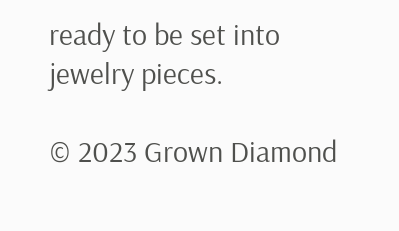ready to be set into jewelry pieces.

© 2023 Grown Diamond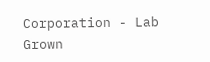Corporation - Lab Grown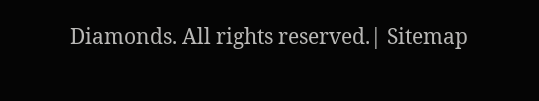Diamonds. All rights reserved.| Sitemap